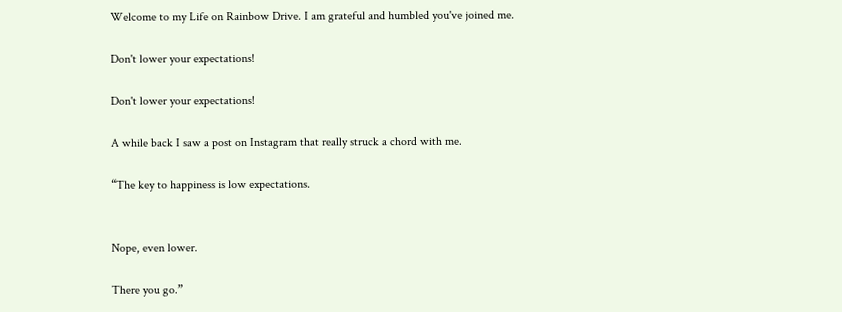Welcome to my Life on Rainbow Drive. I am grateful and humbled you've joined me.

Don't lower your expectations!

Don't lower your expectations!

A while back I saw a post on Instagram that really struck a chord with me.

“The key to happiness is low expectations.


Nope, even lower.

There you go.”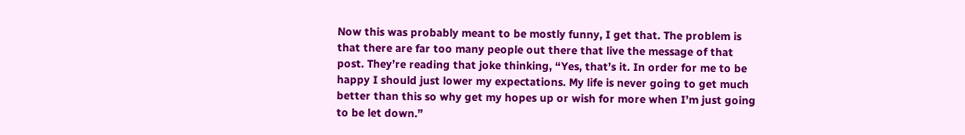Now this was probably meant to be mostly funny, I get that. The problem is that there are far too many people out there that live the message of that post. They’re reading that joke thinking, “Yes, that’s it. In order for me to be happy I should just lower my expectations. My life is never going to get much better than this so why get my hopes up or wish for more when I’m just going to be let down.”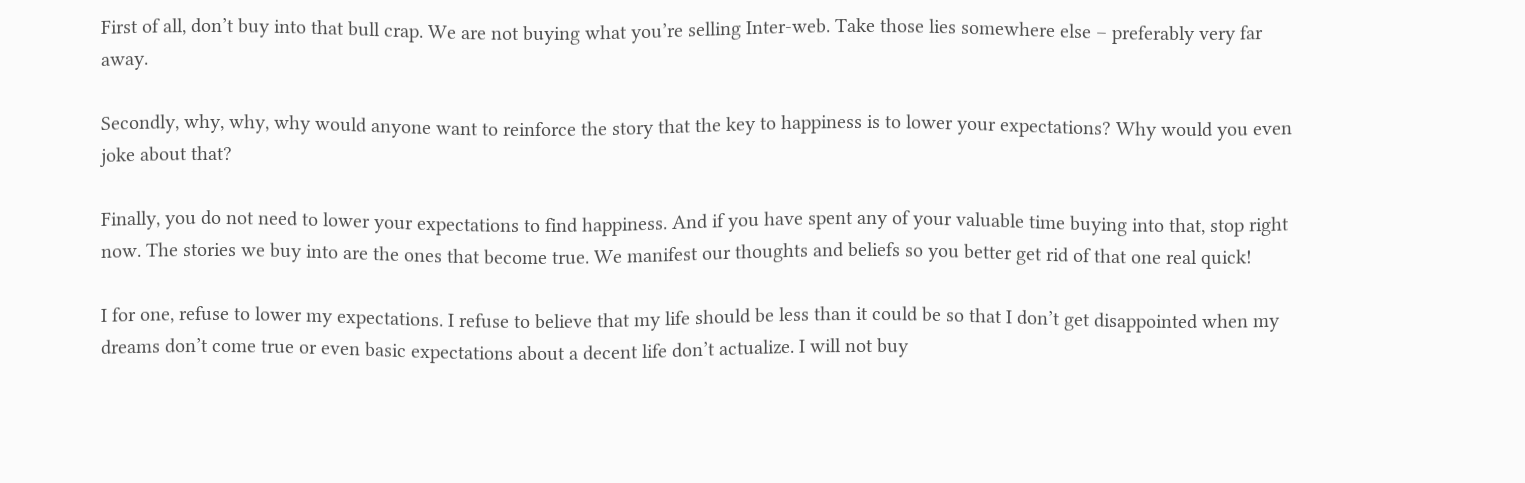First of all, don’t buy into that bull crap. We are not buying what you’re selling Inter-web. Take those lies somewhere else – preferably very far away.

Secondly, why, why, why would anyone want to reinforce the story that the key to happiness is to lower your expectations? Why would you even joke about that?

Finally, you do not need to lower your expectations to find happiness. And if you have spent any of your valuable time buying into that, stop right now. The stories we buy into are the ones that become true. We manifest our thoughts and beliefs so you better get rid of that one real quick!

I for one, refuse to lower my expectations. I refuse to believe that my life should be less than it could be so that I don’t get disappointed when my dreams don’t come true or even basic expectations about a decent life don’t actualize. I will not buy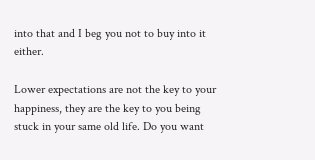into that and I beg you not to buy into it either.

Lower expectations are not the key to your happiness, they are the key to you being stuck in your same old life. Do you want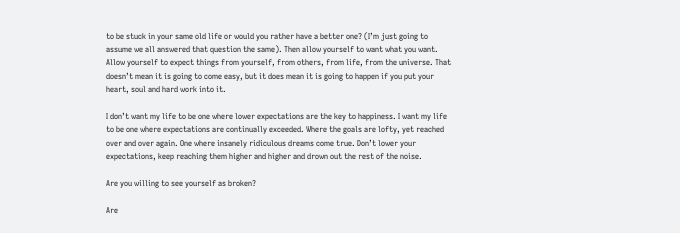to be stuck in your same old life or would you rather have a better one? (I’m just going to assume we all answered that question the same). Then allow yourself to want what you want. Allow yourself to expect things from yourself, from others, from life, from the universe. That doesn’t mean it is going to come easy, but it does mean it is going to happen if you put your heart, soul and hard work into it.

I don’t want my life to be one where lower expectations are the key to happiness. I want my life to be one where expectations are continually exceeded. Where the goals are lofty, yet reached over and over again. One where insanely ridiculous dreams come true. Don’t lower your expectations, keep reaching them higher and higher and drown out the rest of the noise.

Are you willing to see yourself as broken?

Are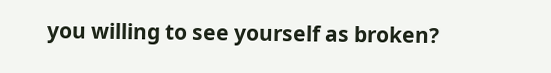you willing to see yourself as broken?